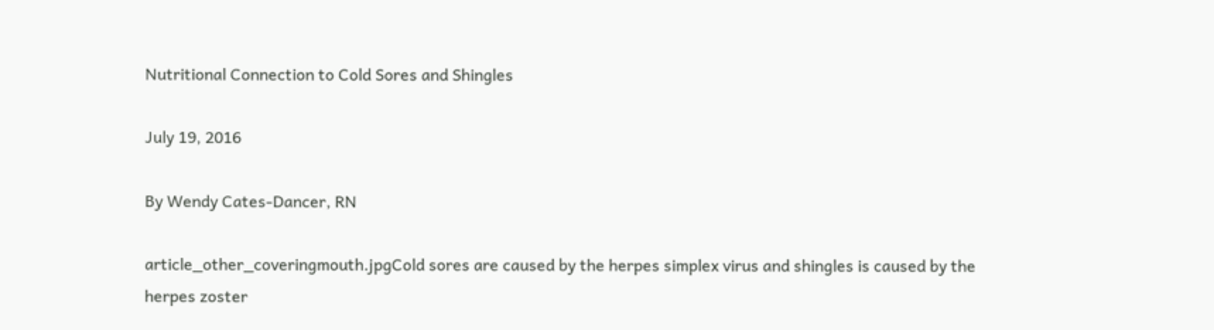Nutritional Connection to Cold Sores and Shingles

July 19, 2016

By Wendy Cates-Dancer, RN

article_other_coveringmouth.jpgCold sores are caused by the herpes simplex virus and shingles is caused by the herpes zoster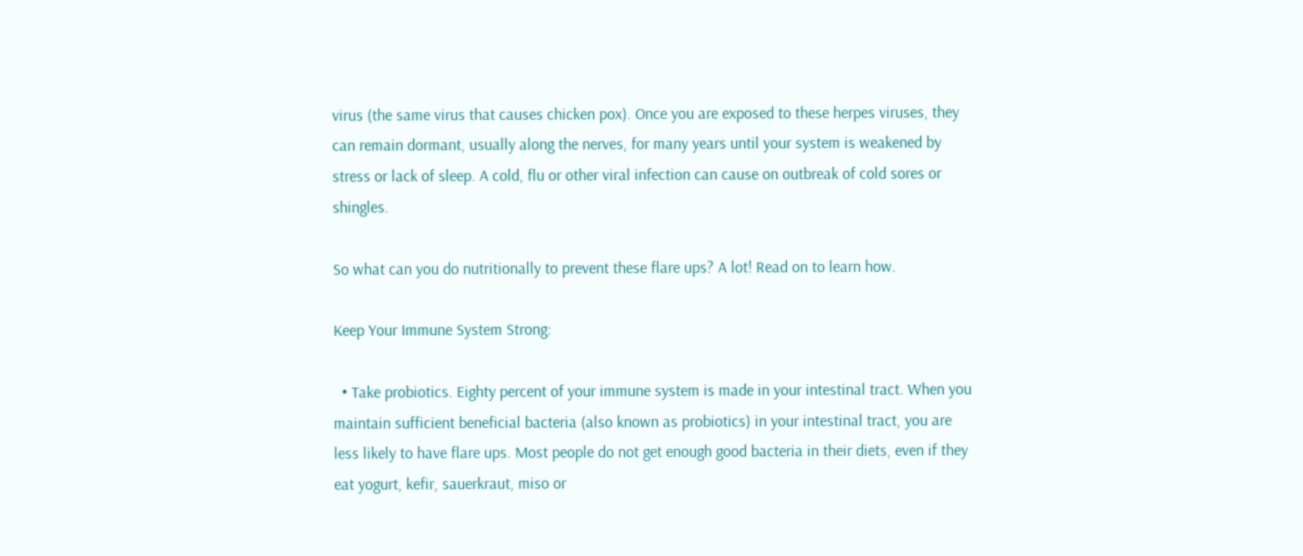virus (the same virus that causes chicken pox). Once you are exposed to these herpes viruses, they can remain dormant, usually along the nerves, for many years until your system is weakened by stress or lack of sleep. A cold, flu or other viral infection can cause on outbreak of cold sores or shingles.

So what can you do nutritionally to prevent these flare ups? A lot! Read on to learn how.

Keep Your Immune System Strong:

  • Take probiotics. Eighty percent of your immune system is made in your intestinal tract. When you maintain sufficient beneficial bacteria (also known as probiotics) in your intestinal tract, you are less likely to have flare ups. Most people do not get enough good bacteria in their diets, even if they eat yogurt, kefir, sauerkraut, miso or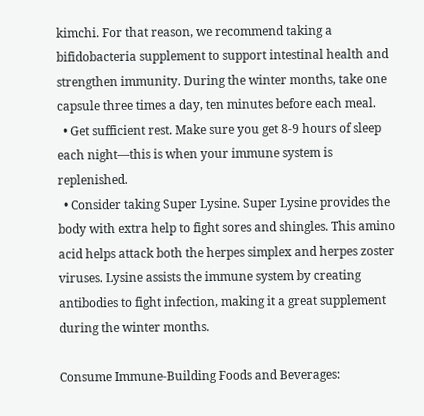kimchi. For that reason, we recommend taking a bifidobacteria supplement to support intestinal health and strengthen immunity. During the winter months, take one capsule three times a day, ten minutes before each meal.
  • Get sufficient rest. Make sure you get 8-9 hours of sleep each night—this is when your immune system is replenished.
  • Consider taking Super Lysine. Super Lysine provides the body with extra help to fight sores and shingles. This amino acid helps attack both the herpes simplex and herpes zoster viruses. Lysine assists the immune system by creating antibodies to fight infection, making it a great supplement during the winter months.

Consume Immune-Building Foods and Beverages: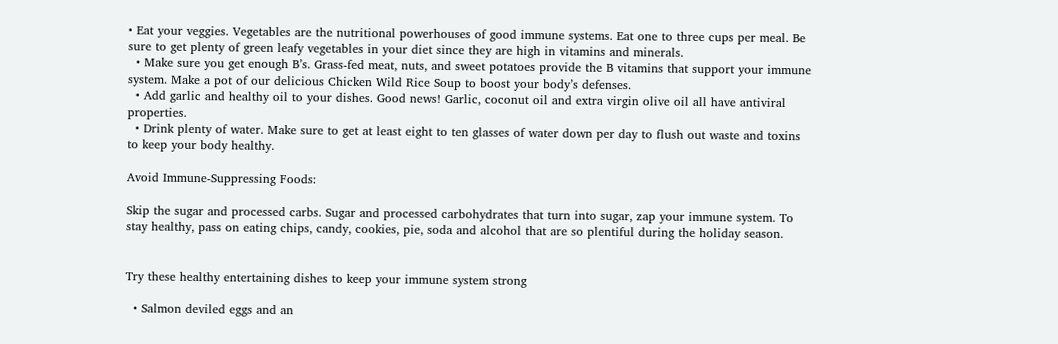• Eat your veggies. Vegetables are the nutritional powerhouses of good immune systems. Eat one to three cups per meal. Be sure to get plenty of green leafy vegetables in your diet since they are high in vitamins and minerals.
  • Make sure you get enough B’s. Grass-fed meat, nuts, and sweet potatoes provide the B vitamins that support your immune system. Make a pot of our delicious Chicken Wild Rice Soup to boost your body’s defenses.
  • Add garlic and healthy oil to your dishes. Good news! Garlic, coconut oil and extra virgin olive oil all have antiviral properties.
  • Drink plenty of water. Make sure to get at least eight to ten glasses of water down per day to flush out waste and toxins to keep your body healthy.

Avoid Immune-Suppressing Foods:

Skip the sugar and processed carbs. Sugar and processed carbohydrates that turn into sugar, zap your immune system. To stay healthy, pass on eating chips, candy, cookies, pie, soda and alcohol that are so plentiful during the holiday season.


Try these healthy entertaining dishes to keep your immune system strong

  • Salmon deviled eggs and an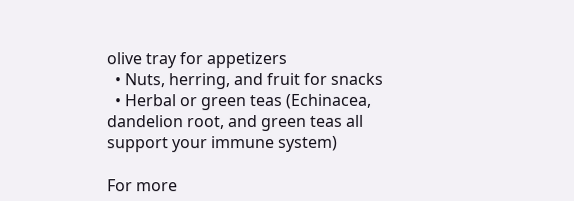olive tray for appetizers
  • Nuts, herring, and fruit for snacks
  • Herbal or green teas (Echinacea, dandelion root, and green teas all support your immune system)

For more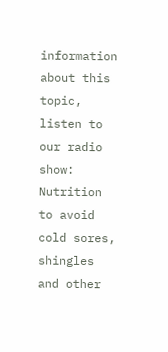information about this topic, listen to our radio show: Nutrition to avoid cold sores, shingles and other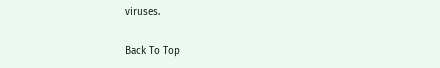viruses.

Back To Top